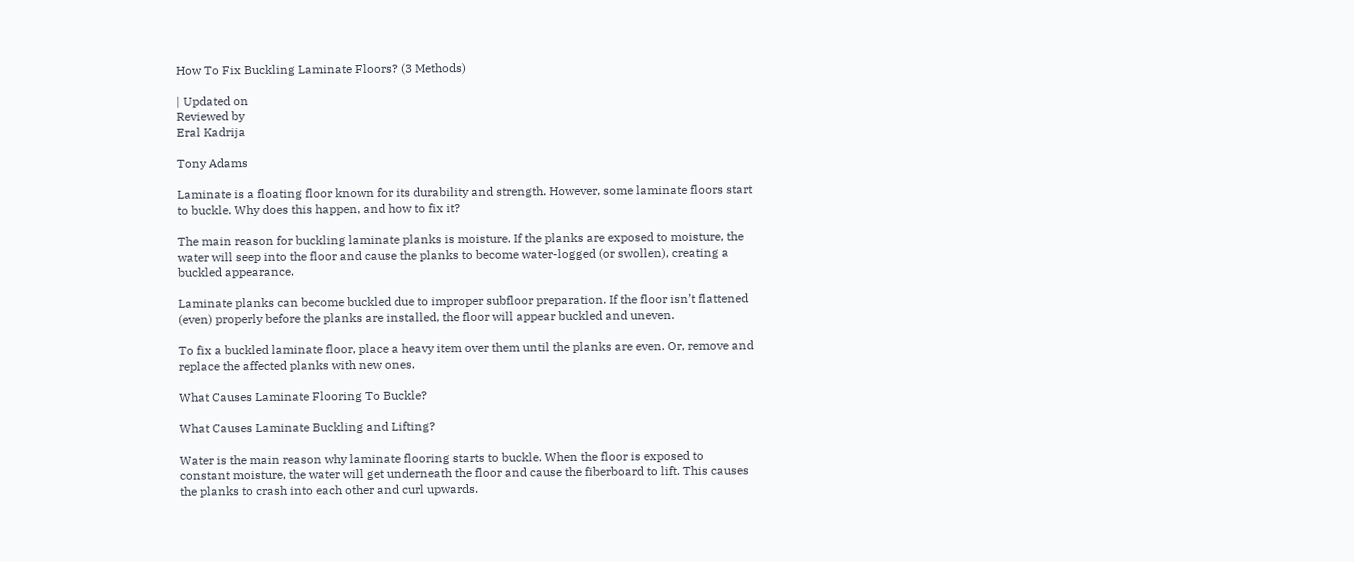How To Fix Buckling Laminate Floors? (3 Methods)

| Updated on
Reviewed by
Eral Kadrija

Tony Adams

Laminate is a floating floor known for its durability and strength. However, some laminate floors start to buckle. Why does this happen, and how to fix it?

The main reason for buckling laminate planks is moisture. If the planks are exposed to moisture, the water will seep into the floor and cause the planks to become water-logged (or swollen), creating a buckled appearance.

Laminate planks can become buckled due to improper subfloor preparation. If the floor isn’t flattened (even) properly before the planks are installed, the floor will appear buckled and uneven.

To fix a buckled laminate floor, place a heavy item over them until the planks are even. Or, remove and replace the affected planks with new ones.

What Causes Laminate Flooring To Buckle?

What Causes Laminate Buckling and Lifting?

Water is the main reason why laminate flooring starts to buckle. When the floor is exposed to constant moisture, the water will get underneath the floor and cause the fiberboard to lift. This causes the planks to crash into each other and curl upwards.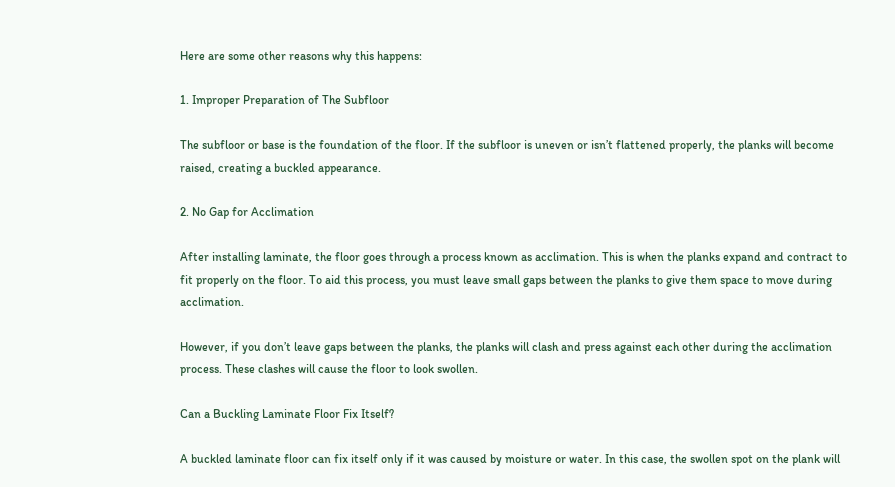Here are some other reasons why this happens:

1. Improper Preparation of The Subfloor

The subfloor or base is the foundation of the floor. If the subfloor is uneven or isn’t flattened properly, the planks will become raised, creating a buckled appearance.

2. No Gap for Acclimation

After installing laminate, the floor goes through a process known as acclimation. This is when the planks expand and contract to fit properly on the floor. To aid this process, you must leave small gaps between the planks to give them space to move during acclimation.

However, if you don’t leave gaps between the planks, the planks will clash and press against each other during the acclimation process. These clashes will cause the floor to look swollen.

Can a Buckling Laminate Floor Fix Itself?

A buckled laminate floor can fix itself only if it was caused by moisture or water. In this case, the swollen spot on the plank will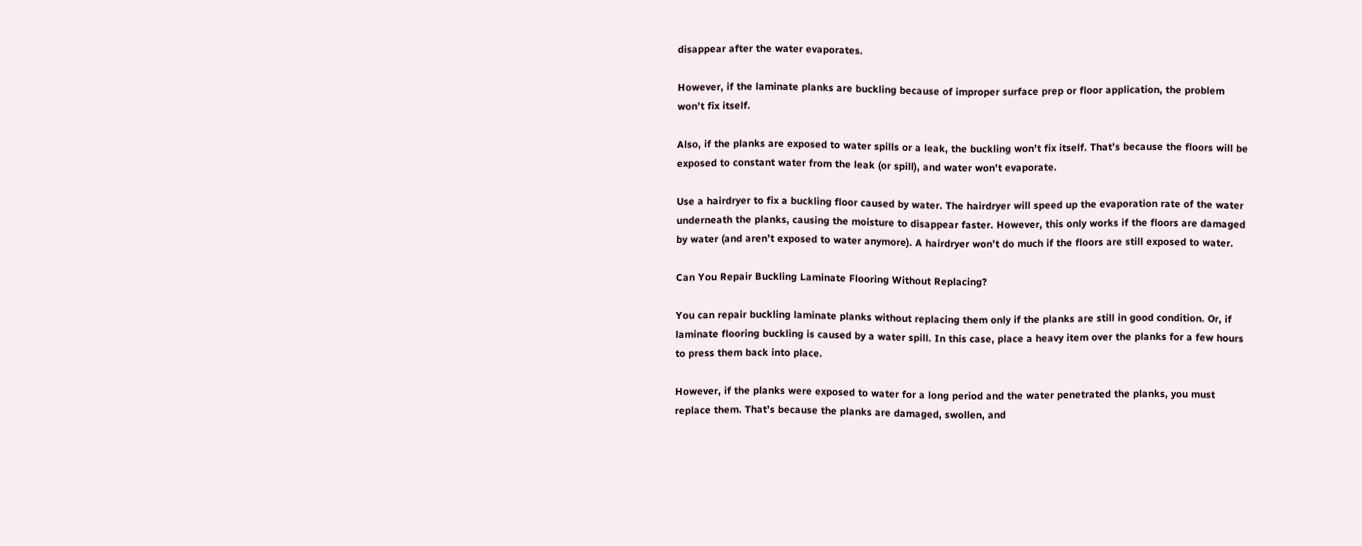disappear after the water evaporates.

However, if the laminate planks are buckling because of improper surface prep or floor application, the problem won’t fix itself.

Also, if the planks are exposed to water spills or a leak, the buckling won’t fix itself. That’s because the floors will be exposed to constant water from the leak (or spill), and water won’t evaporate.

Use a hairdryer to fix a buckling floor caused by water. The hairdryer will speed up the evaporation rate of the water underneath the planks, causing the moisture to disappear faster. However, this only works if the floors are damaged by water (and aren’t exposed to water anymore). A hairdryer won’t do much if the floors are still exposed to water.

Can You Repair Buckling Laminate Flooring Without Replacing?

You can repair buckling laminate planks without replacing them only if the planks are still in good condition. Or, if laminate flooring buckling is caused by a water spill. In this case, place a heavy item over the planks for a few hours to press them back into place.

However, if the planks were exposed to water for a long period and the water penetrated the planks, you must replace them. That’s because the planks are damaged, swollen, and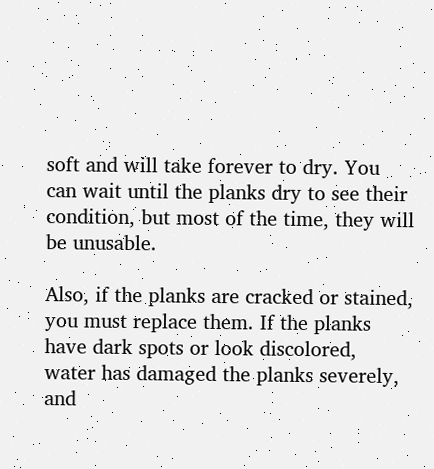soft and will take forever to dry. You can wait until the planks dry to see their condition, but most of the time, they will be unusable.

Also, if the planks are cracked or stained, you must replace them. If the planks have dark spots or look discolored, water has damaged the planks severely, and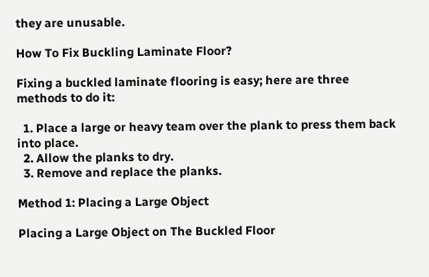they are unusable.

How To Fix Buckling Laminate Floor?

Fixing a buckled laminate flooring is easy; here are three methods to do it:

  1. Place a large or heavy team over the plank to press them back into place.
  2. Allow the planks to dry.
  3. Remove and replace the planks.

Method 1: Placing a Large Object

Placing a Large Object on The Buckled Floor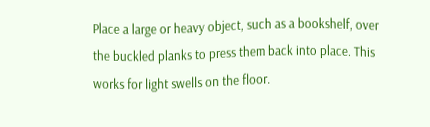Place a large or heavy object, such as a bookshelf, over the buckled planks to press them back into place. This works for light swells on the floor.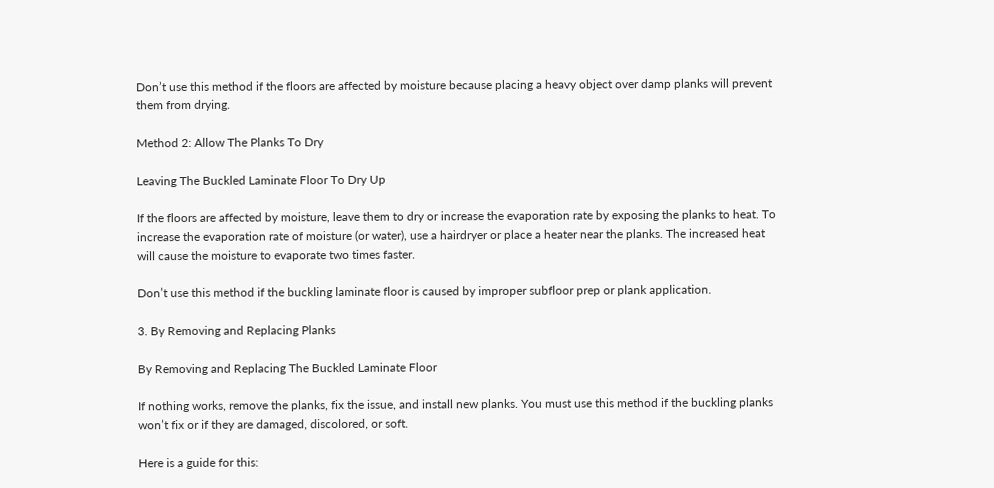Don’t use this method if the floors are affected by moisture because placing a heavy object over damp planks will prevent them from drying.

Method 2: Allow The Planks To Dry

Leaving The Buckled Laminate Floor To Dry Up

If the floors are affected by moisture, leave them to dry or increase the evaporation rate by exposing the planks to heat. To increase the evaporation rate of moisture (or water), use a hairdryer or place a heater near the planks. The increased heat will cause the moisture to evaporate two times faster.

Don’t use this method if the buckling laminate floor is caused by improper subfloor prep or plank application.

3. By Removing and Replacing Planks

By Removing and Replacing The Buckled Laminate Floor

If nothing works, remove the planks, fix the issue, and install new planks. You must use this method if the buckling planks won’t fix or if they are damaged, discolored, or soft.

Here is a guide for this: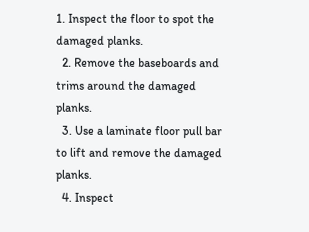1. Inspect the floor to spot the damaged planks.
  2. Remove the baseboards and trims around the damaged planks.
  3. Use a laminate floor pull bar to lift and remove the damaged planks.
  4. Inspect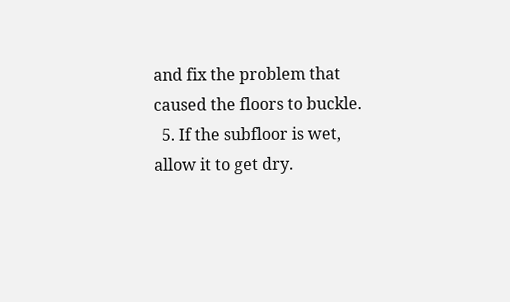and fix the problem that caused the floors to buckle.
  5. If the subfloor is wet, allow it to get dry.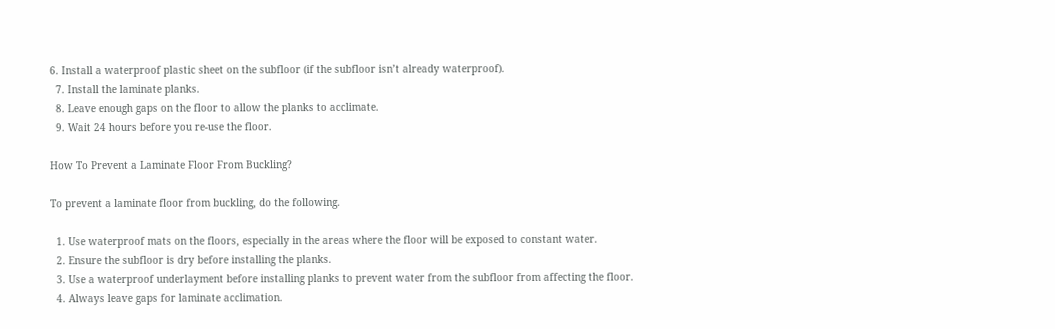6. Install a waterproof plastic sheet on the subfloor (if the subfloor isn’t already waterproof).
  7. Install the laminate planks.
  8. Leave enough gaps on the floor to allow the planks to acclimate.
  9. Wait 24 hours before you re-use the floor.

How To Prevent a Laminate Floor From Buckling?

To prevent a laminate floor from buckling, do the following.

  1. Use waterproof mats on the floors, especially in the areas where the floor will be exposed to constant water.
  2. Ensure the subfloor is dry before installing the planks.
  3. Use a waterproof underlayment before installing planks to prevent water from the subfloor from affecting the floor.
  4. Always leave gaps for laminate acclimation.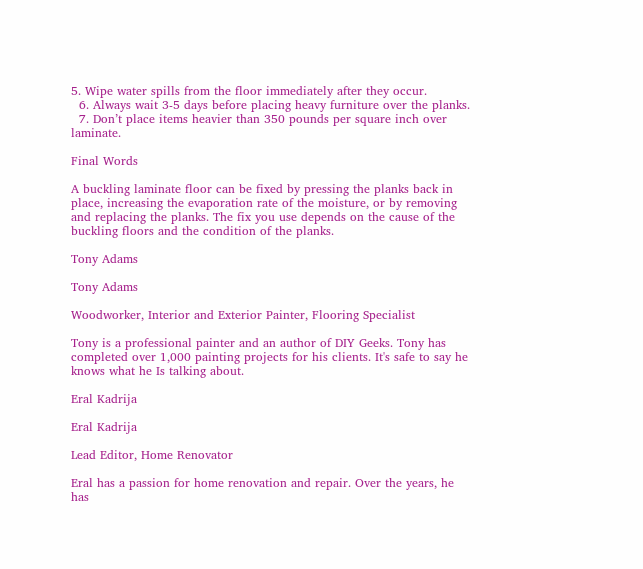5. Wipe water spills from the floor immediately after they occur.
  6. Always wait 3-5 days before placing heavy furniture over the planks.
  7. Don’t place items heavier than 350 pounds per square inch over laminate.

Final Words

A buckling laminate floor can be fixed by pressing the planks back in place, increasing the evaporation rate of the moisture, or by removing and replacing the planks. The fix you use depends on the cause of the buckling floors and the condition of the planks.

Tony Adams

Tony Adams

Woodworker, Interior and Exterior Painter, Flooring Specialist

Tony is a professional painter and an author of DIY Geeks. Tony has completed over 1,000 painting projects for his clients. It's safe to say he knows what he Is talking about.

Eral Kadrija

Eral Kadrija

Lead Editor, Home Renovator

Eral has a passion for home renovation and repair. Over the years, he has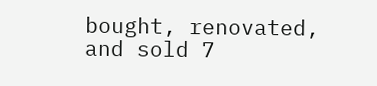bought, renovated, and sold 7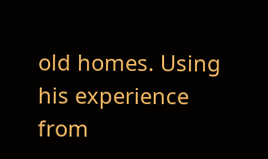old homes. Using his experience from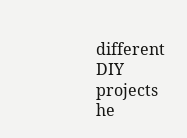different DIY projects he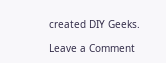created DIY Geeks.

Leave a Comment